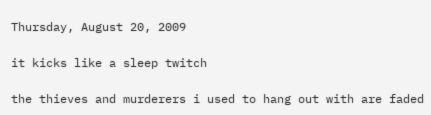Thursday, August 20, 2009

it kicks like a sleep twitch

the thieves and murderers i used to hang out with are faded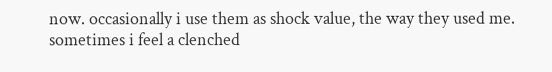now. occasionally i use them as shock value, the way they used me. sometimes i feel a clenched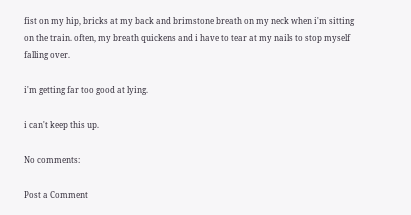fist on my hip, bricks at my back and brimstone breath on my neck when i'm sitting on the train. often, my breath quickens and i have to tear at my nails to stop myself falling over.

i'm getting far too good at lying.

i can't keep this up.

No comments:

Post a Comment